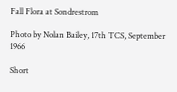Fall Flora at Sondrestrom

Photo by Nolan Bailey, 17th TCS, September 1966

Short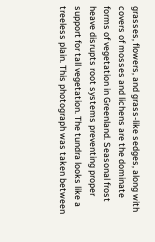grasses, flowers, and grass-like sedges, along with covers of mosses and lichens are the dominate forms of vegetation in Greenland. Seasonal frost heave disrupts root systems preventing proper support for tall vegetation. The tundra looks like a treeless plain. This photograph was taken between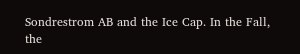Sondrestrom AB and the Ice Cap. In the Fall, the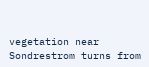vegetation near Sondrestrom turns from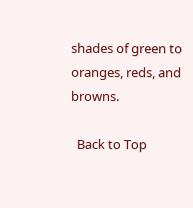shades of green to oranges, reds, and browns.

  Back to Top